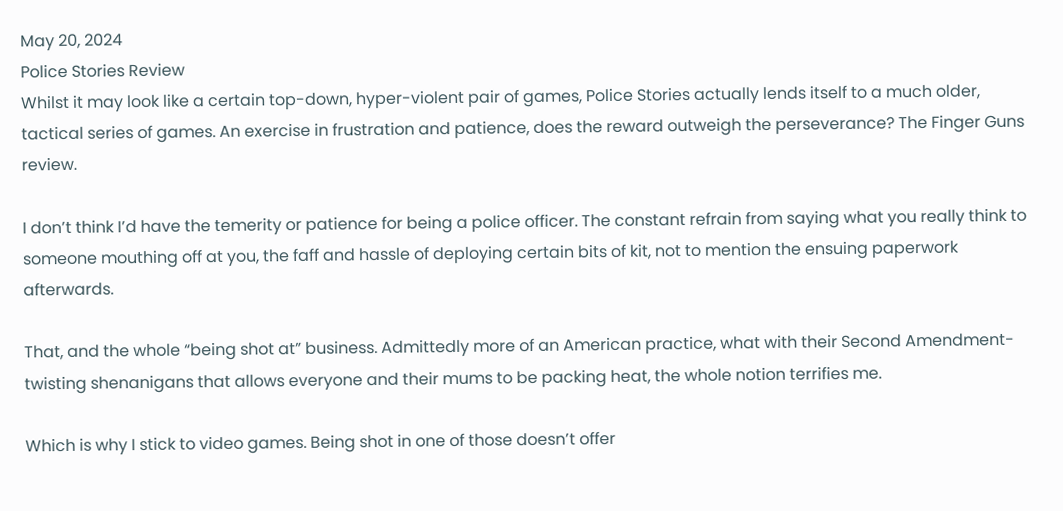May 20, 2024
Police Stories Review
Whilst it may look like a certain top-down, hyper-violent pair of games, Police Stories actually lends itself to a much older, tactical series of games. An exercise in frustration and patience, does the reward outweigh the perseverance? The Finger Guns review.

I don’t think I’d have the temerity or patience for being a police officer. The constant refrain from saying what you really think to someone mouthing off at you, the faff and hassle of deploying certain bits of kit, not to mention the ensuing paperwork afterwards.

That, and the whole “being shot at” business. Admittedly more of an American practice, what with their Second Amendment-twisting shenanigans that allows everyone and their mums to be packing heat, the whole notion terrifies me.

Which is why I stick to video games. Being shot in one of those doesn’t offer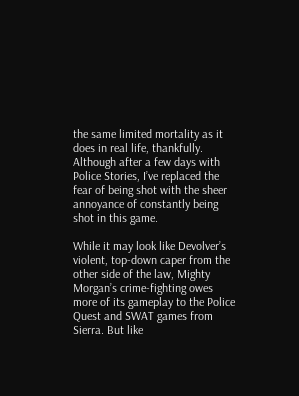the same limited mortality as it does in real life, thankfully. Although after a few days with Police Stories, I’ve replaced the fear of being shot with the sheer annoyance of constantly being shot in this game.

While it may look like Devolver’s violent, top-down caper from the other side of the law, Mighty Morgan’s crime-fighting owes more of its gameplay to the Police Quest and SWAT games from Sierra. But like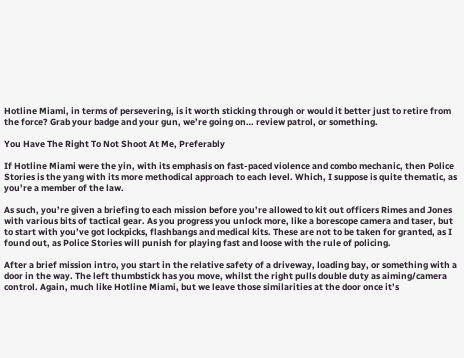Hotline Miami, in terms of persevering, is it worth sticking through or would it better just to retire from the force? Grab your badge and your gun, we’re going on… review patrol, or something.

You Have The Right To Not Shoot At Me, Preferably

If Hotline Miami were the yin, with its emphasis on fast-paced violence and combo mechanic, then Police Stories is the yang with its more methodical approach to each level. Which, I suppose is quite thematic, as you’re a member of the law.

As such, you’re given a briefing to each mission before you’re allowed to kit out officers Rimes and Jones with various bits of tactical gear. As you progress you unlock more, like a borescope camera and taser, but to start with you’ve got lockpicks, flashbangs and medical kits. These are not to be taken for granted, as I found out, as Police Stories will punish for playing fast and loose with the rule of policing.

After a brief mission intro, you start in the relative safety of a driveway, loading bay, or something with a door in the way. The left thumbstick has you move, whilst the right pulls double duty as aiming/camera control. Again, much like Hotline Miami, but we leave those similarities at the door once it’s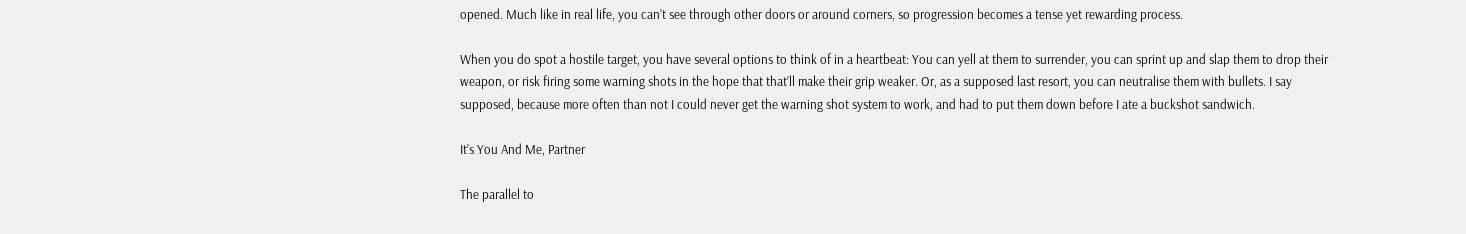opened. Much like in real life, you can’t see through other doors or around corners, so progression becomes a tense yet rewarding process.

When you do spot a hostile target, you have several options to think of in a heartbeat: You can yell at them to surrender, you can sprint up and slap them to drop their weapon, or risk firing some warning shots in the hope that that’ll make their grip weaker. Or, as a supposed last resort, you can neutralise them with bullets. I say supposed, because more often than not I could never get the warning shot system to work, and had to put them down before I ate a buckshot sandwich.

It’s You And Me, Partner

The parallel to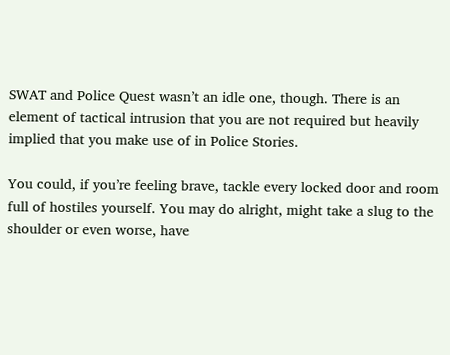SWAT and Police Quest wasn’t an idle one, though. There is an element of tactical intrusion that you are not required but heavily implied that you make use of in Police Stories.

You could, if you’re feeling brave, tackle every locked door and room full of hostiles yourself. You may do alright, might take a slug to the shoulder or even worse, have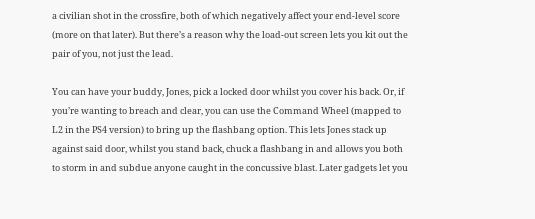a civilian shot in the crossfire, both of which negatively affect your end-level score (more on that later). But there’s a reason why the load-out screen lets you kit out the pair of you, not just the lead.

You can have your buddy, Jones, pick a locked door whilst you cover his back. Or, if you’re wanting to breach and clear, you can use the Command Wheel (mapped to L2 in the PS4 version) to bring up the flashbang option. This lets Jones stack up against said door, whilst you stand back, chuck a flashbang in and allows you both to storm in and subdue anyone caught in the concussive blast. Later gadgets let you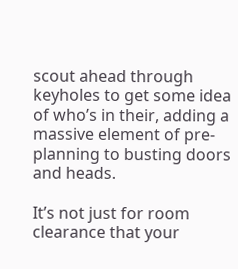scout ahead through keyholes to get some idea of who’s in their, adding a massive element of pre-planning to busting doors and heads.

It’s not just for room clearance that your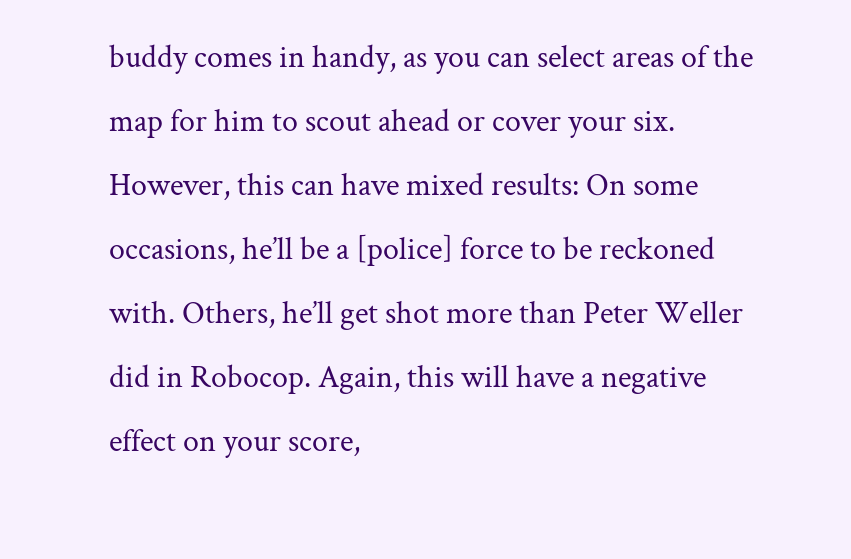buddy comes in handy, as you can select areas of the map for him to scout ahead or cover your six. However, this can have mixed results: On some occasions, he’ll be a [police] force to be reckoned with. Others, he’ll get shot more than Peter Weller did in Robocop. Again, this will have a negative effect on your score,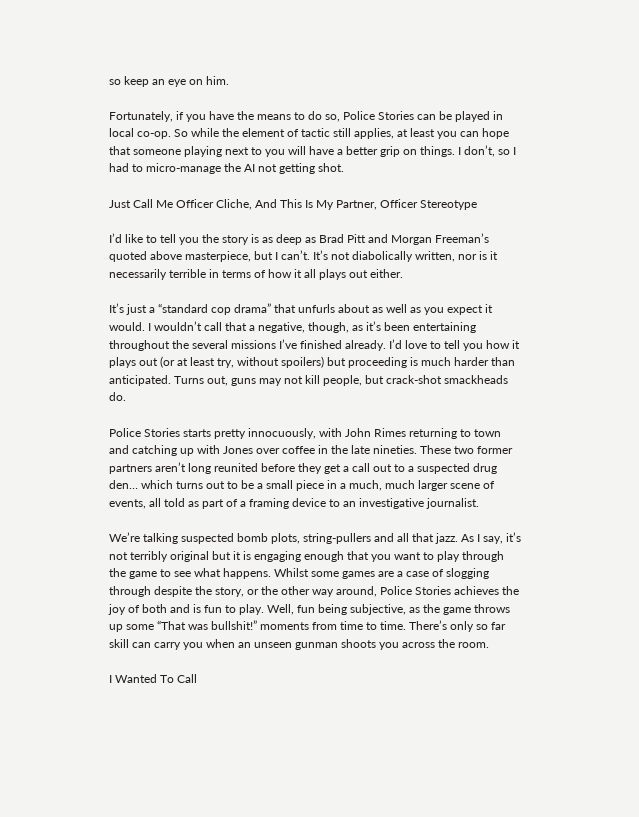so keep an eye on him.

Fortunately, if you have the means to do so, Police Stories can be played in local co-op. So while the element of tactic still applies, at least you can hope that someone playing next to you will have a better grip on things. I don’t, so I had to micro-manage the AI not getting shot.

Just Call Me Officer Cliche, And This Is My Partner, Officer Stereotype

I’d like to tell you the story is as deep as Brad Pitt and Morgan Freeman’s quoted above masterpiece, but I can’t. It’s not diabolically written, nor is it necessarily terrible in terms of how it all plays out either.

It’s just a “standard cop drama” that unfurls about as well as you expect it would. I wouldn’t call that a negative, though, as it’s been entertaining throughout the several missions I’ve finished already. I’d love to tell you how it plays out (or at least try, without spoilers) but proceeding is much harder than anticipated. Turns out, guns may not kill people, but crack-shot smackheads do.

Police Stories starts pretty innocuously, with John Rimes returning to town and catching up with Jones over coffee in the late nineties. These two former partners aren’t long reunited before they get a call out to a suspected drug den… which turns out to be a small piece in a much, much larger scene of events, all told as part of a framing device to an investigative journalist.

We’re talking suspected bomb plots, string-pullers and all that jazz. As I say, it’s not terribly original but it is engaging enough that you want to play through the game to see what happens. Whilst some games are a case of slogging through despite the story, or the other way around, Police Stories achieves the joy of both and is fun to play. Well, fun being subjective, as the game throws up some “That was bullshit!” moments from time to time. There’s only so far skill can carry you when an unseen gunman shoots you across the room.

I Wanted To Call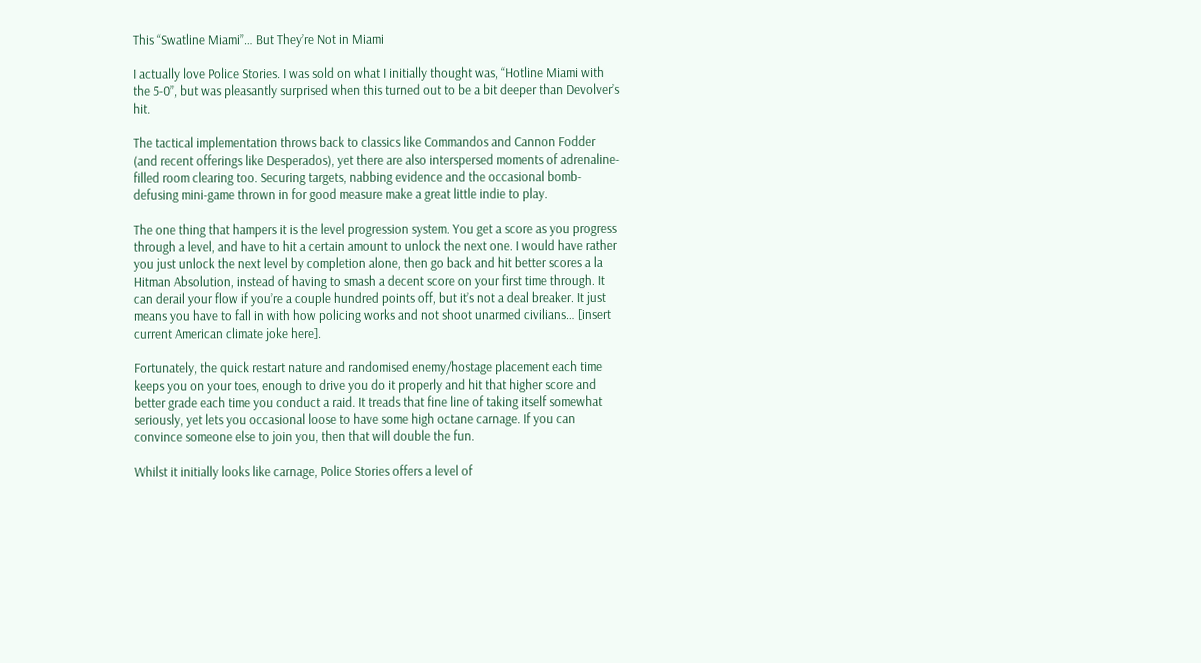This “Swatline Miami”… But They’re Not in Miami

I actually love Police Stories. I was sold on what I initially thought was, “Hotline Miami with the 5-0”, but was pleasantly surprised when this turned out to be a bit deeper than Devolver’s hit.

The tactical implementation throws back to classics like Commandos and Cannon Fodder (and recent offerings like Desperados), yet there are also interspersed moments of adrenaline-filled room clearing too. Securing targets, nabbing evidence and the occasional bomb-defusing mini-game thrown in for good measure make a great little indie to play.

The one thing that hampers it is the level progression system. You get a score as you progress through a level, and have to hit a certain amount to unlock the next one. I would have rather you just unlock the next level by completion alone, then go back and hit better scores a la Hitman Absolution, instead of having to smash a decent score on your first time through. It can derail your flow if you’re a couple hundred points off, but it’s not a deal breaker. It just means you have to fall in with how policing works and not shoot unarmed civilians… [insert current American climate joke here].

Fortunately, the quick restart nature and randomised enemy/hostage placement each time keeps you on your toes, enough to drive you do it properly and hit that higher score and better grade each time you conduct a raid. It treads that fine line of taking itself somewhat seriously, yet lets you occasional loose to have some high octane carnage. If you can convince someone else to join you, then that will double the fun.

Whilst it initially looks like carnage, Police Stories offers a level of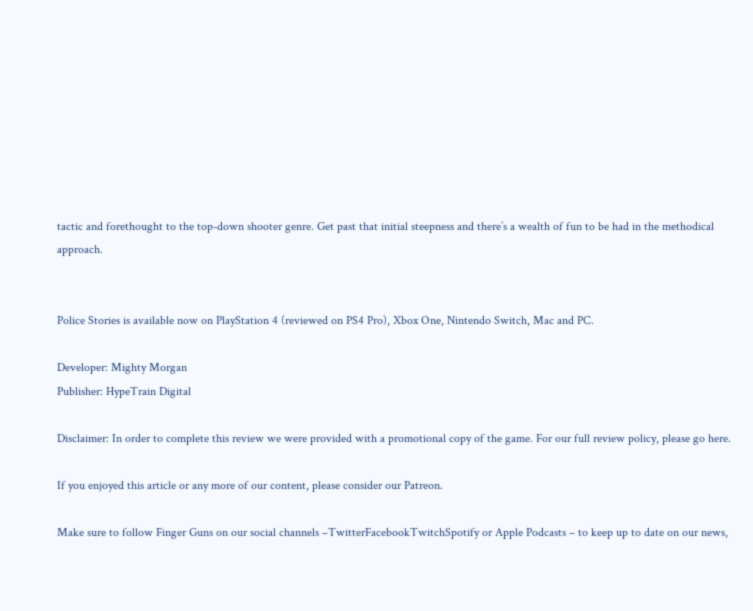tactic and forethought to the top-down shooter genre. Get past that initial steepness and there’s a wealth of fun to be had in the methodical approach.


Police Stories is available now on PlayStation 4 (reviewed on PS4 Pro), Xbox One, Nintendo Switch, Mac and PC.

Developer: Mighty Morgan
Publisher: HypeTrain Digital

Disclaimer: In order to complete this review we were provided with a promotional copy of the game. For our full review policy, please go here.

If you enjoyed this article or any more of our content, please consider our Patreon.

Make sure to follow Finger Guns on our social channels –TwitterFacebookTwitchSpotify or Apple Podcasts – to keep up to date on our news,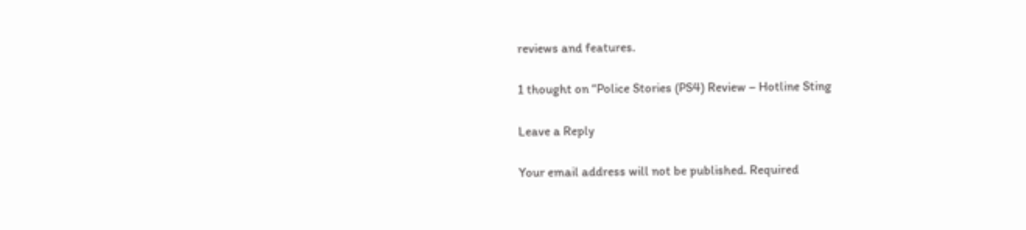reviews and features.

1 thought on “Police Stories (PS4) Review – Hotline Sting

Leave a Reply

Your email address will not be published. Required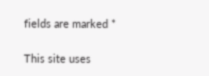fields are marked *

This site uses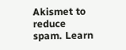Akismet to reduce spam. Learn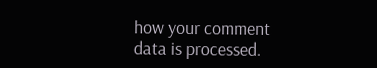how your comment data is processed.